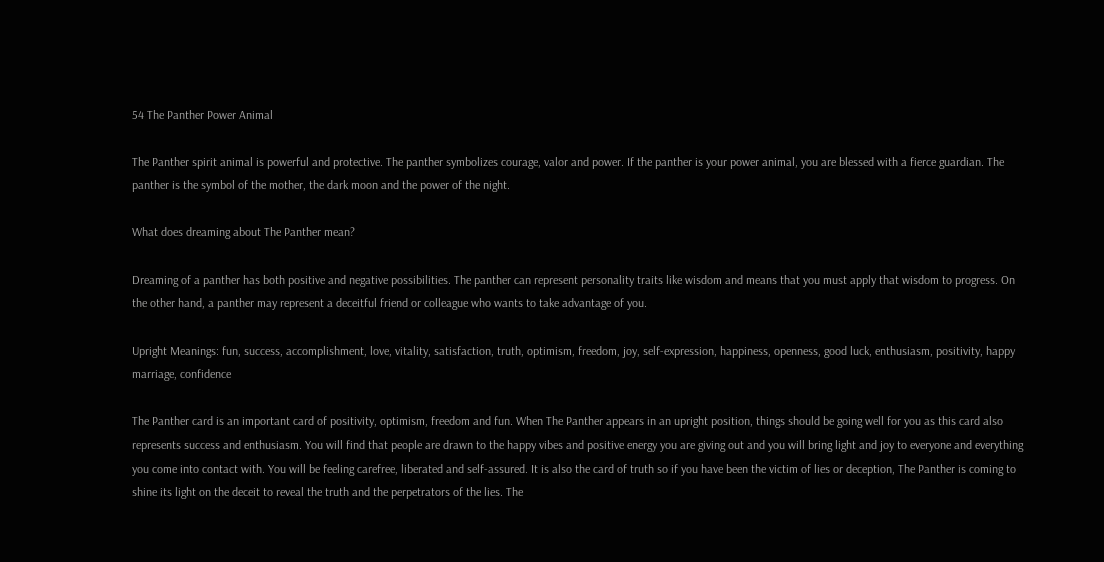54 The Panther Power Animal

The Panther spirit animal is powerful and protective. The panther symbolizes courage, valor and power. If the panther is your power animal, you are blessed with a fierce guardian. The panther is the symbol of the mother, the dark moon and the power of the night.

What does dreaming about The Panther mean?

Dreaming of a panther has both positive and negative possibilities. The panther can represent personality traits like wisdom and means that you must apply that wisdom to progress. On the other hand, a panther may represent a deceitful friend or colleague who wants to take advantage of you.

Upright Meanings: fun, success, accomplishment, love, vitality, satisfaction, truth, optimism, freedom, joy, self-expression, happiness, openness, good luck, enthusiasm, positivity, happy marriage, confidence

The Panther card is an important card of positivity, optimism, freedom and fun. When The Panther appears in an upright position, things should be going well for you as this card also represents success and enthusiasm. You will find that people are drawn to the happy vibes and positive energy you are giving out and you will bring light and joy to everyone and everything you come into contact with. You will be feeling carefree, liberated and self-assured. It is also the card of truth so if you have been the victim of lies or deception, The Panther is coming to shine its light on the deceit to reveal the truth and the perpetrators of the lies. The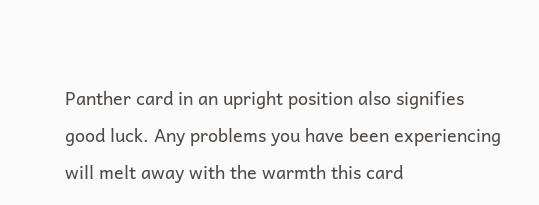Panther card in an upright position also signifies good luck. Any problems you have been experiencing will melt away with the warmth this card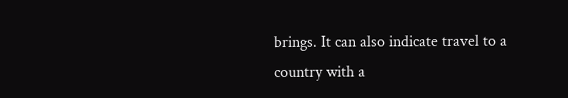brings. It can also indicate travel to a country with a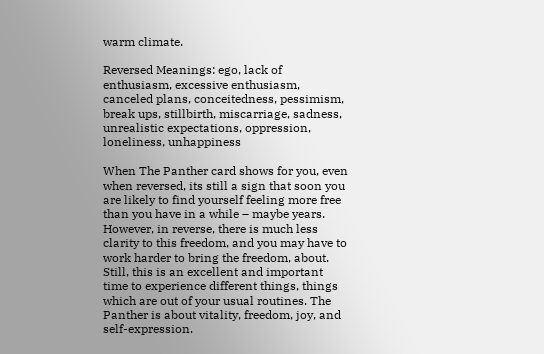warm climate.

Reversed Meanings: ego, lack of enthusiasm, excessive enthusiasm, canceled plans, conceitedness, pessimism, break ups, stillbirth, miscarriage, sadness, unrealistic expectations, oppression, loneliness, unhappiness

When The Panther card shows for you, even when reversed, its still a sign that soon you are likely to find yourself feeling more free than you have in a while – maybe years. However, in reverse, there is much less clarity to this freedom, and you may have to work harder to bring the freedom, about. Still, this is an excellent and important time to experience different things, things which are out of your usual routines. The Panther is about vitality, freedom, joy, and self-expression.